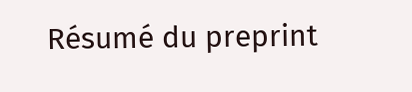Résumé du preprint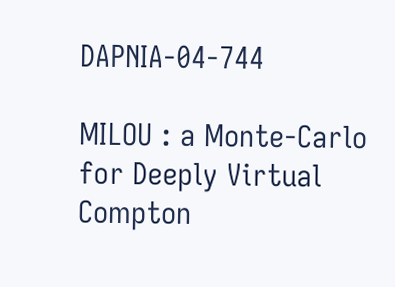DAPNIA-04-744

MILOU : a Monte-Carlo for Deeply Virtual Compton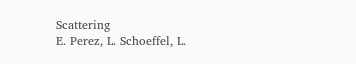Scattering
E. Perez, L. Schoeffel, L.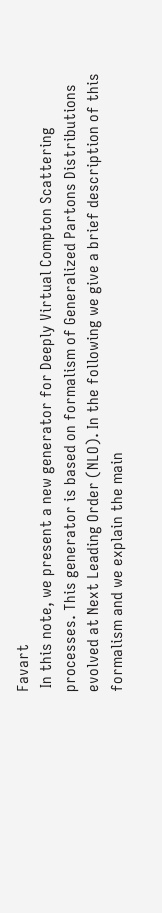Favart
 In this note, we present a new generator for Deeply Virtual Compton Scattering processes. This generator is based on formalism of Generalized Partons Distributions evolved at Next Leading Order (NLO). In the following we give a brief description of this formalism and we explain the main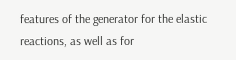features of the generator for the elastic reactions, as well as for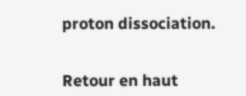proton dissociation.


Retour en haut